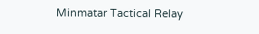Minmatar Tactical Relay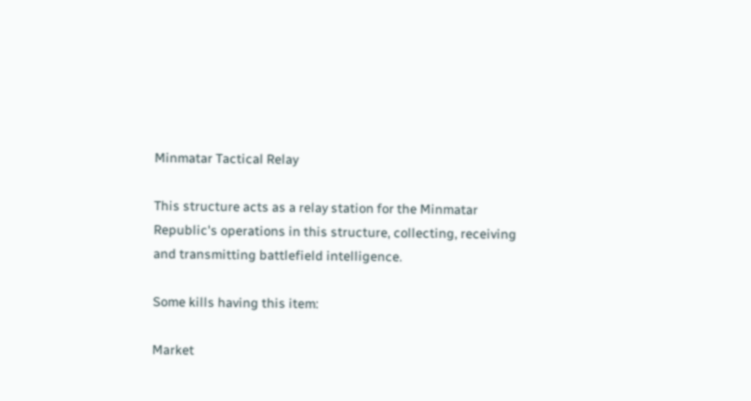Minmatar Tactical Relay

This structure acts as a relay station for the Minmatar Republic's operations in this structure, collecting, receiving and transmitting battlefield intelligence.

Some kills having this item:

Market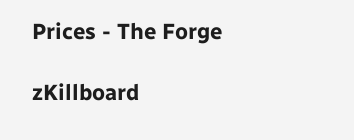Prices - The Forge

zKillboard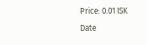Price: 0.01 ISK
Date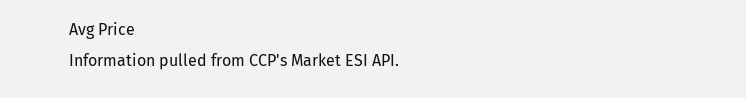Avg Price
Information pulled from CCP's Market ESI API.